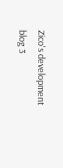Zico's development blog 3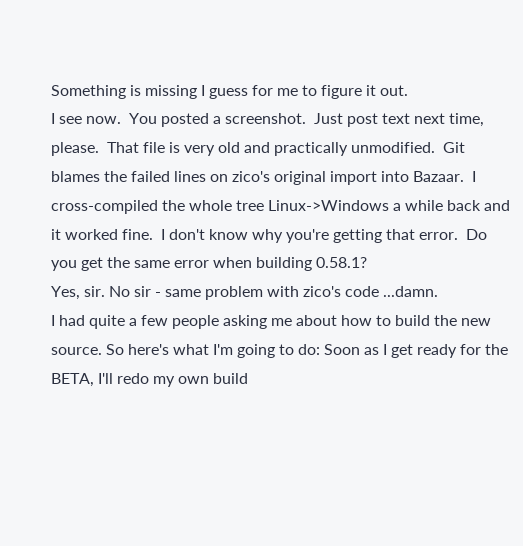Something is missing I guess for me to figure it out.
I see now.  You posted a screenshot.  Just post text next time, please.  That file is very old and practically unmodified.  Git blames the failed lines on zico's original import into Bazaar.  I cross-compiled the whole tree Linux->Windows a while back and it worked fine.  I don't know why you're getting that error.  Do you get the same error when building 0.58.1?
Yes, sir. No sir - same problem with zico's code ...damn.
I had quite a few people asking me about how to build the new source. So here's what I'm going to do: Soon as I get ready for the BETA, I'll redo my own build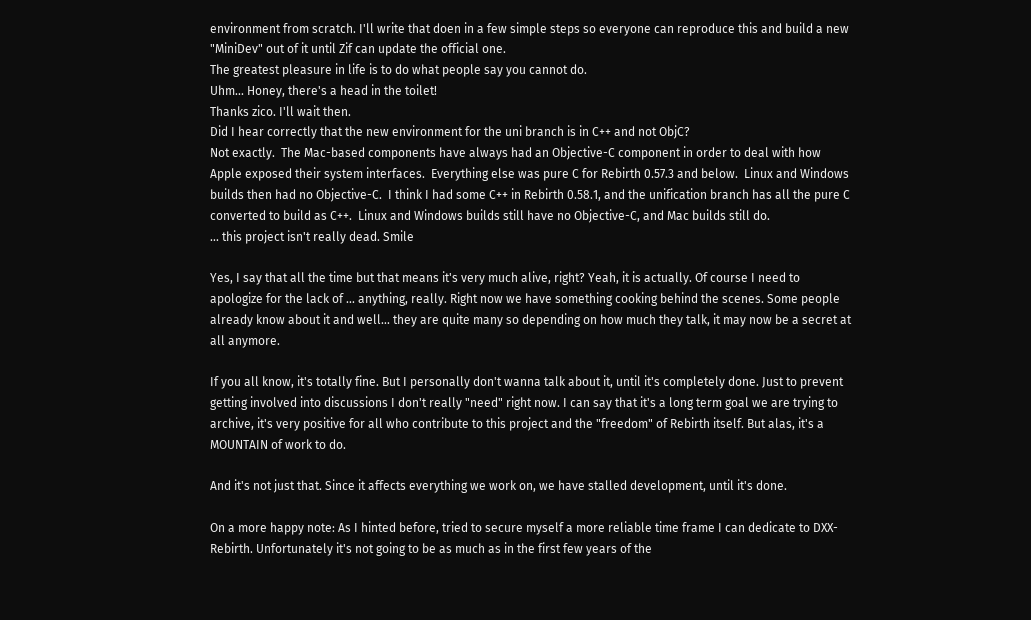environment from scratch. I'll write that doen in a few simple steps so everyone can reproduce this and build a new "MiniDev" out of it until Zif can update the official one.
The greatest pleasure in life is to do what people say you cannot do.
Uhm... Honey, there's a head in the toilet!
Thanks zico. I'll wait then.
Did I hear correctly that the new environment for the uni branch is in C++ and not ObjC?
Not exactly.  The Mac-based components have always had an Objective-C component in order to deal with how Apple exposed their system interfaces.  Everything else was pure C for Rebirth 0.57.3 and below.  Linux and Windows builds then had no Objective-C.  I think I had some C++ in Rebirth 0.58.1, and the unification branch has all the pure C converted to build as C++.  Linux and Windows builds still have no Objective-C, and Mac builds still do.
... this project isn't really dead. Smile

Yes, I say that all the time but that means it's very much alive, right? Yeah, it is actually. Of course I need to apologize for the lack of ... anything, really. Right now we have something cooking behind the scenes. Some people already know about it and well... they are quite many so depending on how much they talk, it may now be a secret at all anymore.

If you all know, it's totally fine. But I personally don't wanna talk about it, until it's completely done. Just to prevent getting involved into discussions I don't really "need" right now. I can say that it's a long term goal we are trying to archive, it's very positive for all who contribute to this project and the "freedom" of Rebirth itself. But alas, it's a MOUNTAIN of work to do.

And it's not just that. Since it affects everything we work on, we have stalled development, until it's done.

On a more happy note: As I hinted before, tried to secure myself a more reliable time frame I can dedicate to DXX-Rebirth. Unfortunately it's not going to be as much as in the first few years of the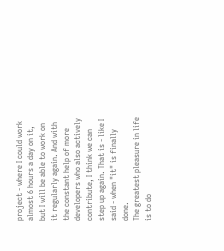project - where I could work almost 6 hours a day on it, but I will be able to work on it regularly again. And with the constant help of more developers who also actively contribute, I think we can step up again. That is - like I said - when "it" is finally done.
The greatest pleasure in life is to do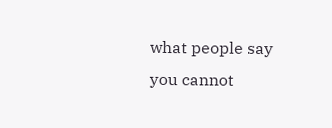what people say you cannot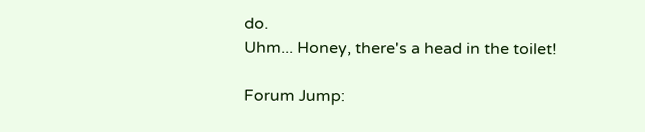do.
Uhm... Honey, there's a head in the toilet!

Forum Jump: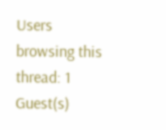Users browsing this thread: 1 Guest(s)